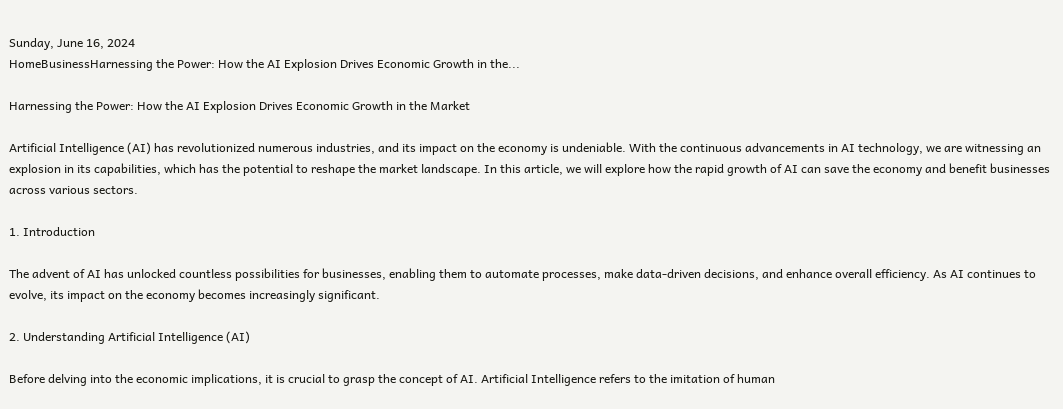Sunday, June 16, 2024
HomeBusinessHarnessing the Power: How the AI Explosion Drives Economic Growth in the...

Harnessing the Power: How the AI Explosion Drives Economic Growth in the Market

Artificial Intelligence (AI) has revolutionized numerous industries, and its impact on the economy is undeniable. With the continuous advancements in AI technology, we are witnessing an explosion in its capabilities, which has the potential to reshape the market landscape. In this article, we will explore how the rapid growth of AI can save the economy and benefit businesses across various sectors.

1. Introduction

The advent of AI has unlocked countless possibilities for businesses, enabling them to automate processes, make data-driven decisions, and enhance overall efficiency. As AI continues to evolve, its impact on the economy becomes increasingly significant.

2. Understanding Artificial Intelligence (AI)

Before delving into the economic implications, it is crucial to grasp the concept of AI. Artificial Intelligence refers to the imitation of human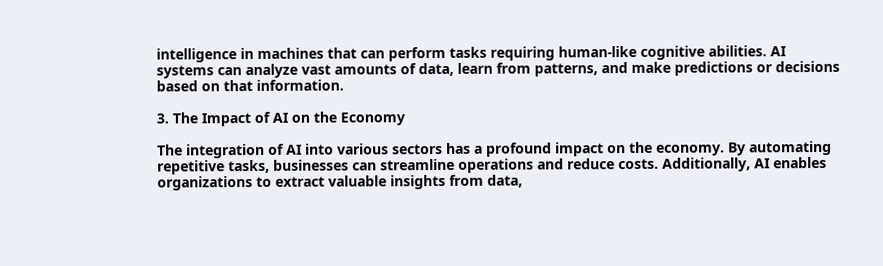intelligence in machines that can perform tasks requiring human-like cognitive abilities. AI systems can analyze vast amounts of data, learn from patterns, and make predictions or decisions based on that information.

3. The Impact of AI on the Economy

The integration of AI into various sectors has a profound impact on the economy. By automating repetitive tasks, businesses can streamline operations and reduce costs. Additionally, AI enables organizations to extract valuable insights from data,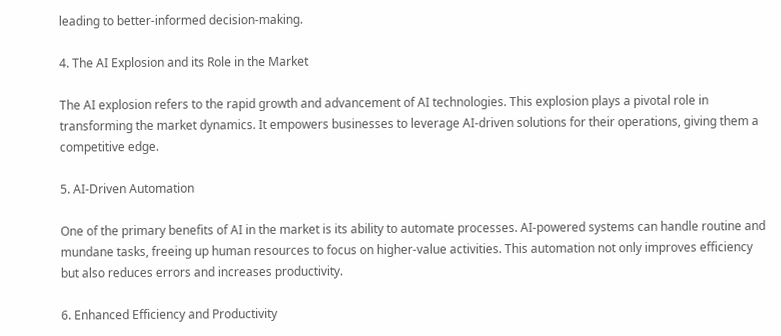leading to better-informed decision-making.

4. The AI Explosion and its Role in the Market

The AI explosion refers to the rapid growth and advancement of AI technologies. This explosion plays a pivotal role in transforming the market dynamics. It empowers businesses to leverage AI-driven solutions for their operations, giving them a competitive edge.

5. AI-Driven Automation

One of the primary benefits of AI in the market is its ability to automate processes. AI-powered systems can handle routine and mundane tasks, freeing up human resources to focus on higher-value activities. This automation not only improves efficiency but also reduces errors and increases productivity.

6. Enhanced Efficiency and Productivity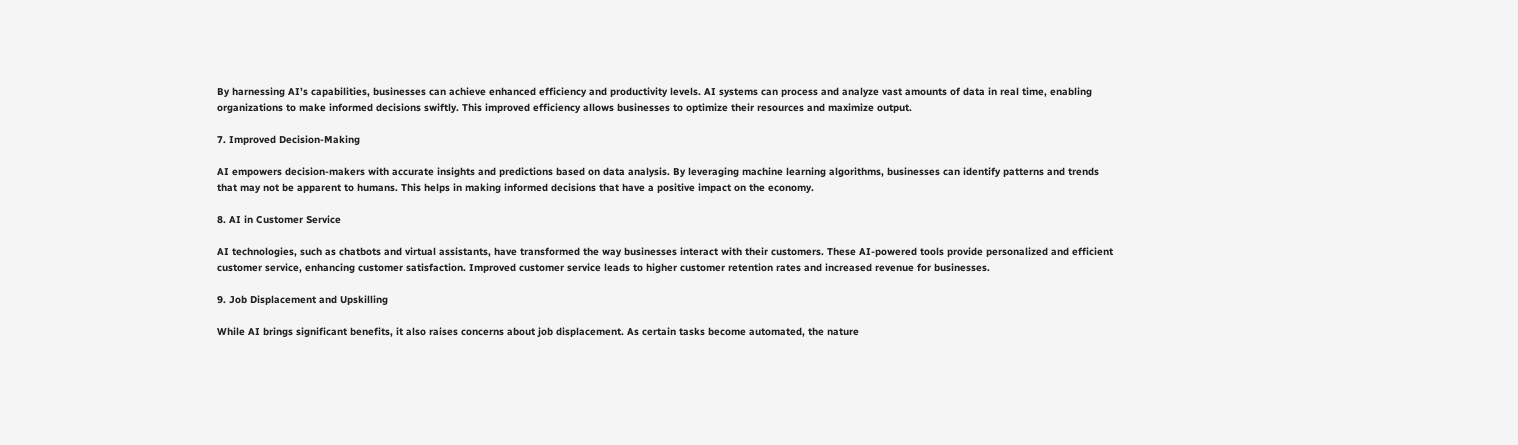By harnessing AI’s capabilities, businesses can achieve enhanced efficiency and productivity levels. AI systems can process and analyze vast amounts of data in real time, enabling organizations to make informed decisions swiftly. This improved efficiency allows businesses to optimize their resources and maximize output.

7. Improved Decision-Making

AI empowers decision-makers with accurate insights and predictions based on data analysis. By leveraging machine learning algorithms, businesses can identify patterns and trends that may not be apparent to humans. This helps in making informed decisions that have a positive impact on the economy.

8. AI in Customer Service

AI technologies, such as chatbots and virtual assistants, have transformed the way businesses interact with their customers. These AI-powered tools provide personalized and efficient customer service, enhancing customer satisfaction. Improved customer service leads to higher customer retention rates and increased revenue for businesses.

9. Job Displacement and Upskilling

While AI brings significant benefits, it also raises concerns about job displacement. As certain tasks become automated, the nature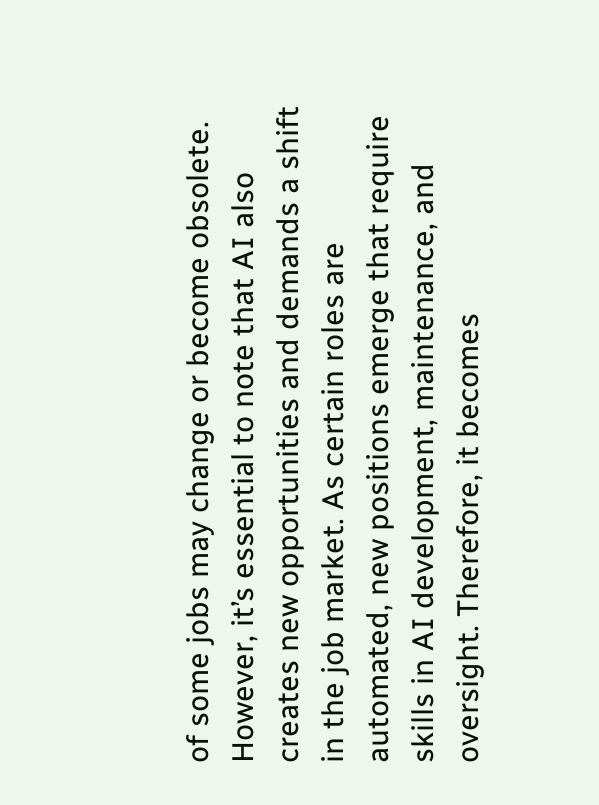of some jobs may change or become obsolete. However, it’s essential to note that AI also creates new opportunities and demands a shift in the job market. As certain roles are automated, new positions emerge that require skills in AI development, maintenance, and oversight. Therefore, it becomes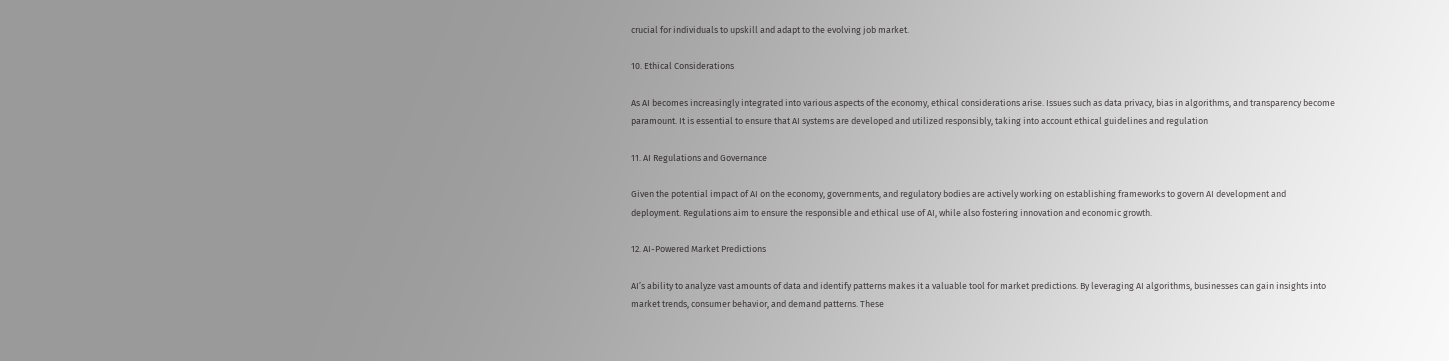crucial for individuals to upskill and adapt to the evolving job market.

10. Ethical Considerations

As AI becomes increasingly integrated into various aspects of the economy, ethical considerations arise. Issues such as data privacy, bias in algorithms, and transparency become paramount. It is essential to ensure that AI systems are developed and utilized responsibly, taking into account ethical guidelines and regulation

11. AI Regulations and Governance

Given the potential impact of AI on the economy, governments, and regulatory bodies are actively working on establishing frameworks to govern AI development and deployment. Regulations aim to ensure the responsible and ethical use of AI, while also fostering innovation and economic growth.

12. AI-Powered Market Predictions

AI’s ability to analyze vast amounts of data and identify patterns makes it a valuable tool for market predictions. By leveraging AI algorithms, businesses can gain insights into market trends, consumer behavior, and demand patterns. These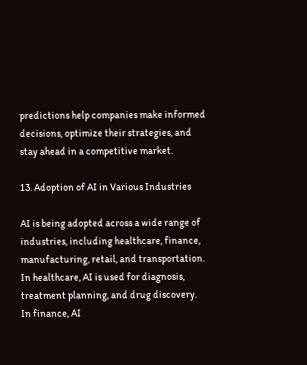predictions help companies make informed decisions, optimize their strategies, and stay ahead in a competitive market.

13. Adoption of AI in Various Industries

AI is being adopted across a wide range of industries, including healthcare, finance, manufacturing, retail, and transportation. In healthcare, AI is used for diagnosis, treatment planning, and drug discovery. In finance, AI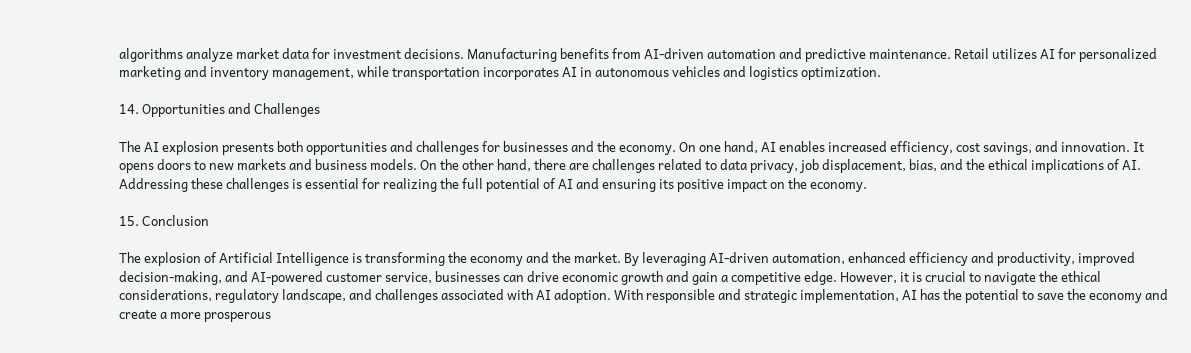algorithms analyze market data for investment decisions. Manufacturing benefits from AI-driven automation and predictive maintenance. Retail utilizes AI for personalized marketing and inventory management, while transportation incorporates AI in autonomous vehicles and logistics optimization.

14. Opportunities and Challenges

The AI explosion presents both opportunities and challenges for businesses and the economy. On one hand, AI enables increased efficiency, cost savings, and innovation. It opens doors to new markets and business models. On the other hand, there are challenges related to data privacy, job displacement, bias, and the ethical implications of AI. Addressing these challenges is essential for realizing the full potential of AI and ensuring its positive impact on the economy.

15. Conclusion

The explosion of Artificial Intelligence is transforming the economy and the market. By leveraging AI-driven automation, enhanced efficiency and productivity, improved decision-making, and AI-powered customer service, businesses can drive economic growth and gain a competitive edge. However, it is crucial to navigate the ethical considerations, regulatory landscape, and challenges associated with AI adoption. With responsible and strategic implementation, AI has the potential to save the economy and create a more prosperous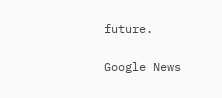future.

Google News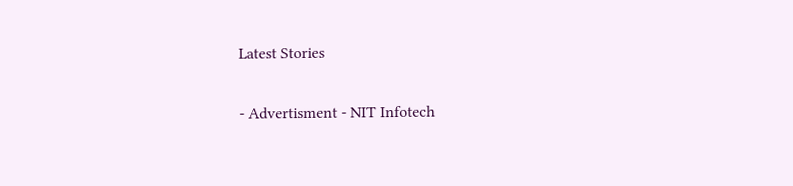Latest Stories

- Advertisment - NIT Infotech